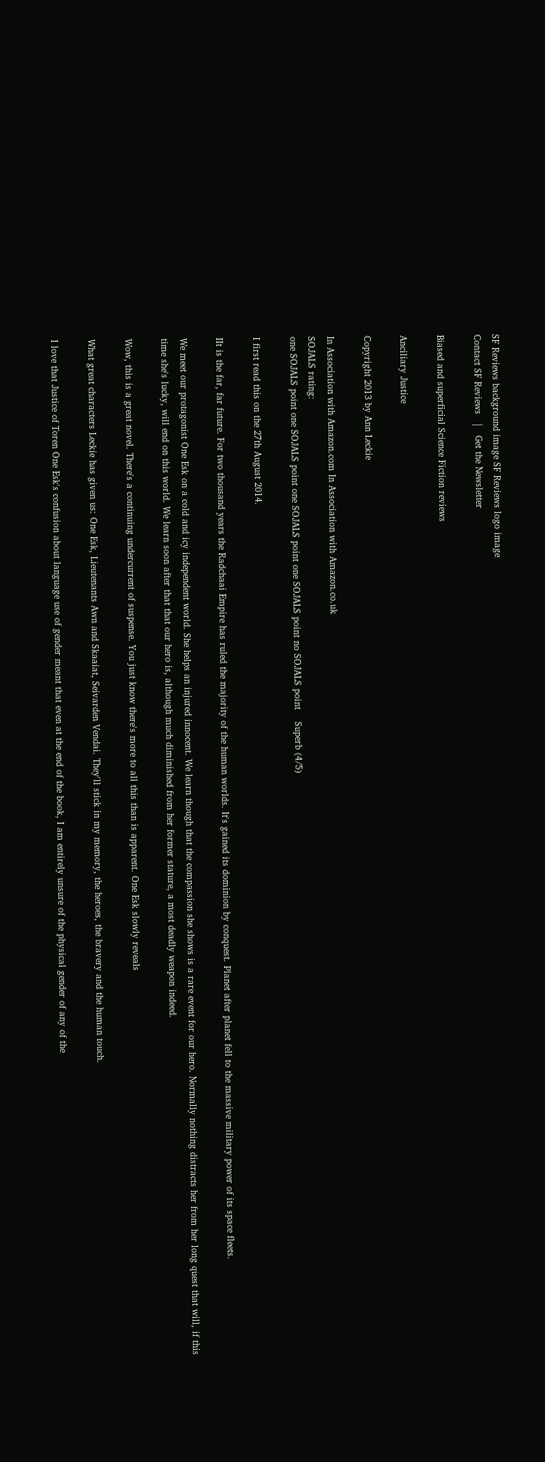SF Reviews background image SF Reviews logo image
Contact SF Reviews   |   Get the Newsletter

Biased and superficial Science Fiction reviews

Anciliary Justice

Copyright 2013 by Ann Leckie

In Association with Amazon.com In Association with Amazon.co.uk
SOJALS rating:
one SOJALS point one SOJALS point one SOJALS point one SOJALS point no SOJALS point    Superb (4/5)

I first read this on the 27th August 2014.

IIt is the far, far future. For two thousand years the Radchaai Empire has ruled the majority of the human worlds. It's gained its dominion by conquest. Planet after planet fell to the massive military power of its space fleets.

We meet our protagonist One Esk on a cold and icy independent world. She helps an injured innocent. We learn though that the compassion she shows is a rare event for our hero. Normally nothing distracts her from her long quest that will, if this time she's lucky, will end on this world. We learn soon after that that our hero is, although much diminished from her former stature, a most deadly weapon indeed.

Wow, this is a great novel. There's a continuing undercurrent of suspense. You just know there's more to all this than is apparent. One Esk slowly reveals

What great characters Leckie has given us: One Esk, Lieutenants Awn and Skaaiat, Seivarden Vendai. They'll stick in my memory, the heroes, the bravery and the human touch.

I love that Justice of Toren One Esk's confusion about language use of gender meant that even at the end of the book, I am entirely unsure of the physical gender of any of the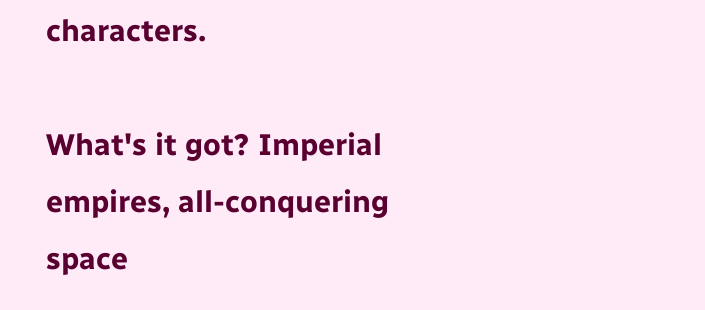characters.

What's it got? Imperial empires, all-conquering space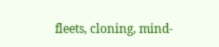fleets, cloning, mind-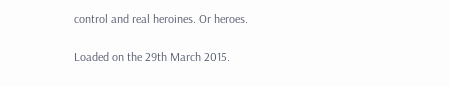control and real heroines. Or heroes.

Loaded on the 29th March 2015.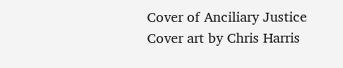Cover of Anciliary Justice
Cover art by Chris Harris